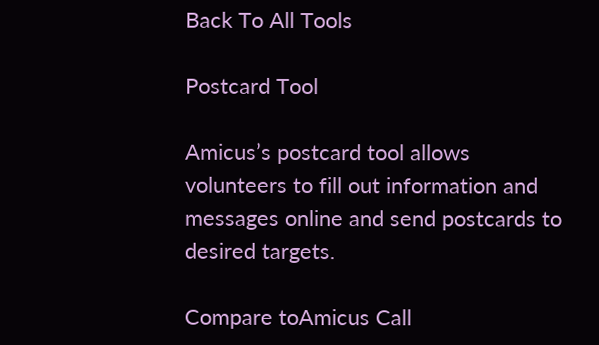Back To All Tools

Postcard Tool

Amicus’s postcard tool allows volunteers to fill out information and messages online and send postcards to desired targets.

Compare toAmicus Call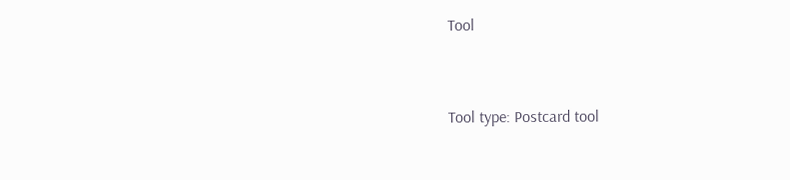Tool


Tool type: Postcard tool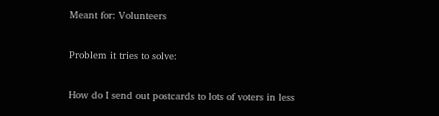Meant for: Volunteers

Problem it tries to solve:

How do I send out postcards to lots of voters in less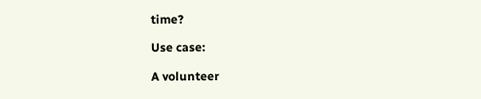time?

Use case:

A volunteer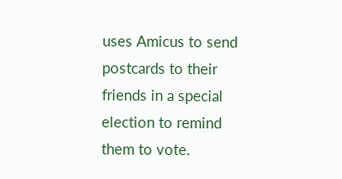uses Amicus to send postcards to their friends in a special election to remind them to vote.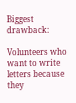Biggest drawback:

Volunteers who want to write letters because they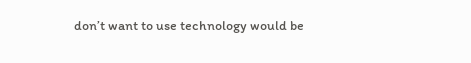don’t want to use technology would be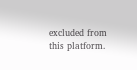excluded from this platform.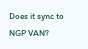Does it sync to NGP VAN?